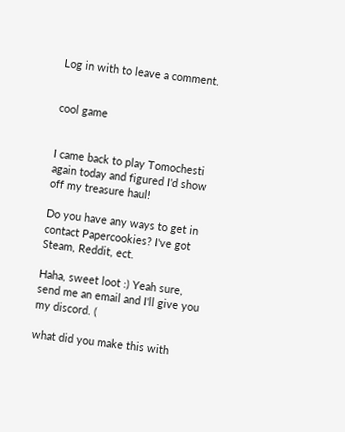Log in with to leave a comment.


cool game


I came back to play Tomochesti again today and figured I'd show off my treasure haul!

Do you have any ways to get in contact Papercookies? I've got Steam, Reddit, ect.

Haha, sweet loot :) Yeah sure, send me an email and I'll give you my discord. (

what did you make this with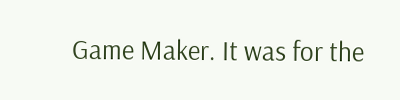Game Maker. It was for the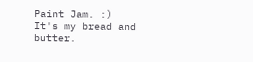Paint Jam. :) It's my bread and butter.